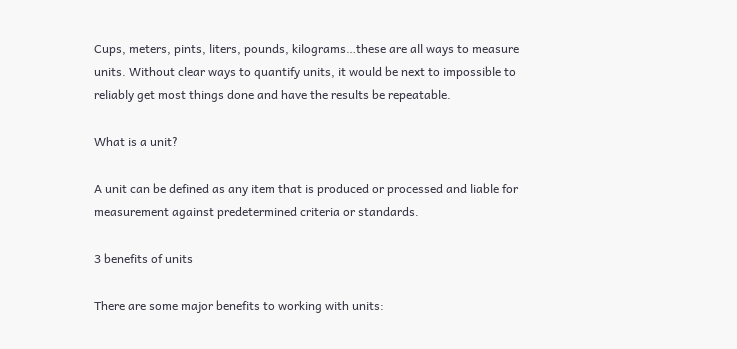Cups, meters, pints, liters, pounds, kilograms…these are all ways to measure units. Without clear ways to quantify units, it would be next to impossible to reliably get most things done and have the results be repeatable.

What is a unit?

A unit can be defined as any item that is produced or processed and liable for measurement against predetermined criteria or standards.

3 benefits of units

There are some major benefits to working with units: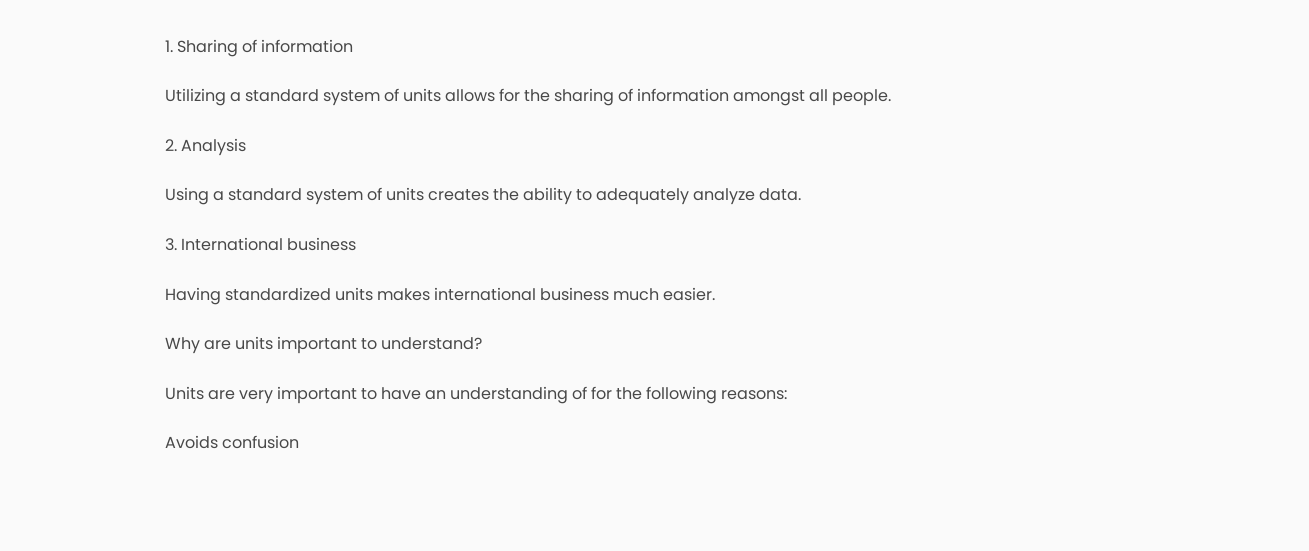1. Sharing of information

Utilizing a standard system of units allows for the sharing of information amongst all people.

2. Analysis

Using a standard system of units creates the ability to adequately analyze data.

3. International business

Having standardized units makes international business much easier.

Why are units important to understand?

Units are very important to have an understanding of for the following reasons:

Avoids confusion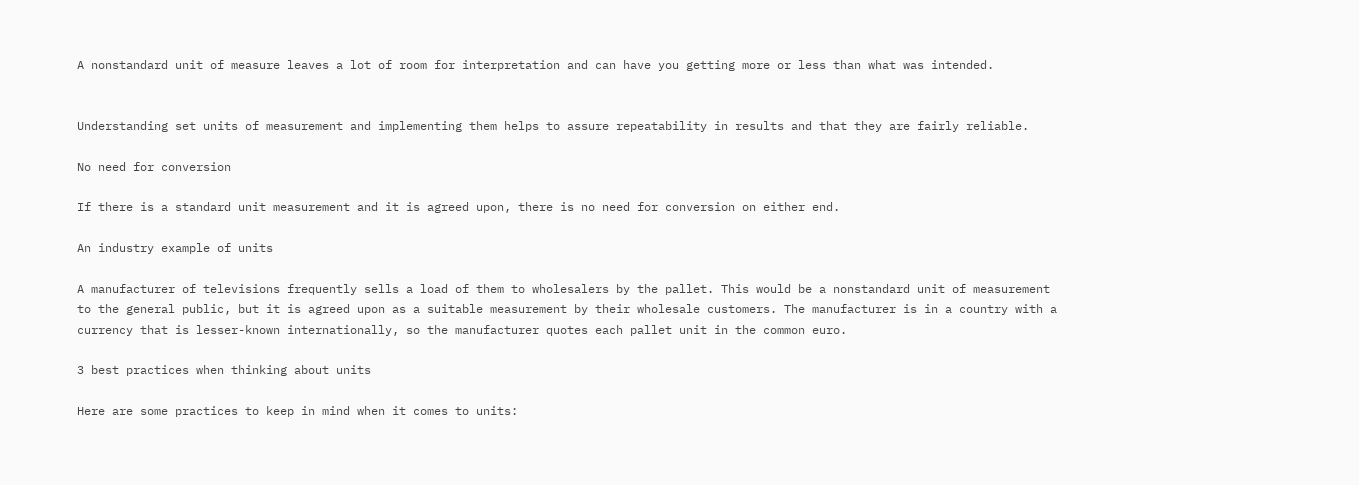A nonstandard unit of measure leaves a lot of room for interpretation and can have you getting more or less than what was intended.


Understanding set units of measurement and implementing them helps to assure repeatability in results and that they are fairly reliable.

No need for conversion

If there is a standard unit measurement and it is agreed upon, there is no need for conversion on either end.

An industry example of units

A manufacturer of televisions frequently sells a load of them to wholesalers by the pallet. This would be a nonstandard unit of measurement to the general public, but it is agreed upon as a suitable measurement by their wholesale customers. The manufacturer is in a country with a currency that is lesser-known internationally, so the manufacturer quotes each pallet unit in the common euro.

3 best practices when thinking about units

Here are some practices to keep in mind when it comes to units: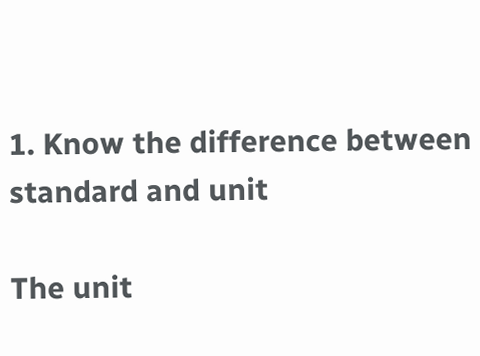1. Know the difference between standard and unit

The unit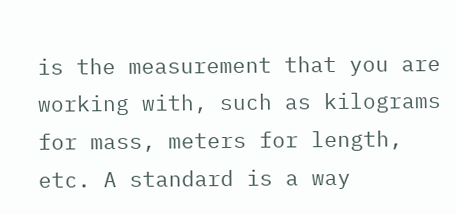is the measurement that you are working with, such as kilograms for mass, meters for length, etc. A standard is a way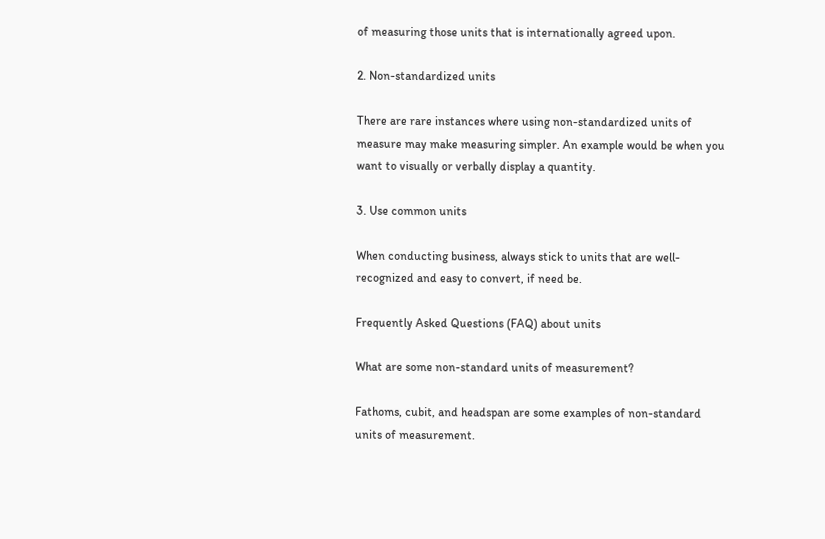of measuring those units that is internationally agreed upon.

2. Non-standardized units

There are rare instances where using non-standardized units of measure may make measuring simpler. An example would be when you want to visually or verbally display a quantity.

3. Use common units

When conducting business, always stick to units that are well-recognized and easy to convert, if need be.

Frequently Asked Questions (FAQ) about units

What are some non-standard units of measurement?

Fathoms, cubit, and headspan are some examples of non-standard units of measurement.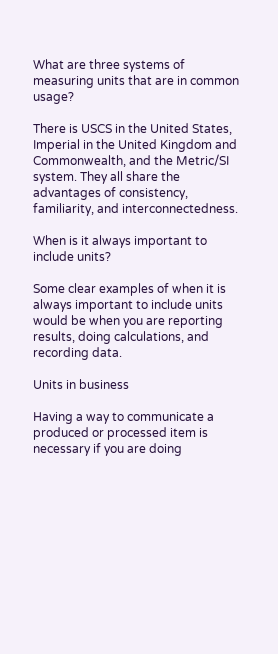What are three systems of measuring units that are in common usage?

There is USCS in the United States, Imperial in the United Kingdom and Commonwealth, and the Metric/SI system. They all share the advantages of consistency, familiarity, and interconnectedness.

When is it always important to include units?

Some clear examples of when it is always important to include units would be when you are reporting results, doing calculations, and recording data.

Units in business

Having a way to communicate a produced or processed item is necessary if you are doing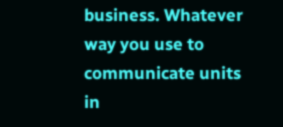business. Whatever way you use to communicate units in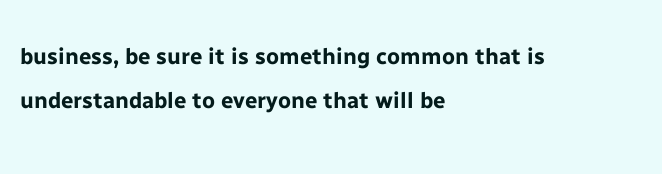business, be sure it is something common that is understandable to everyone that will be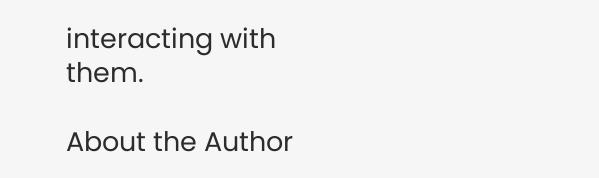interacting with them.

About the Author